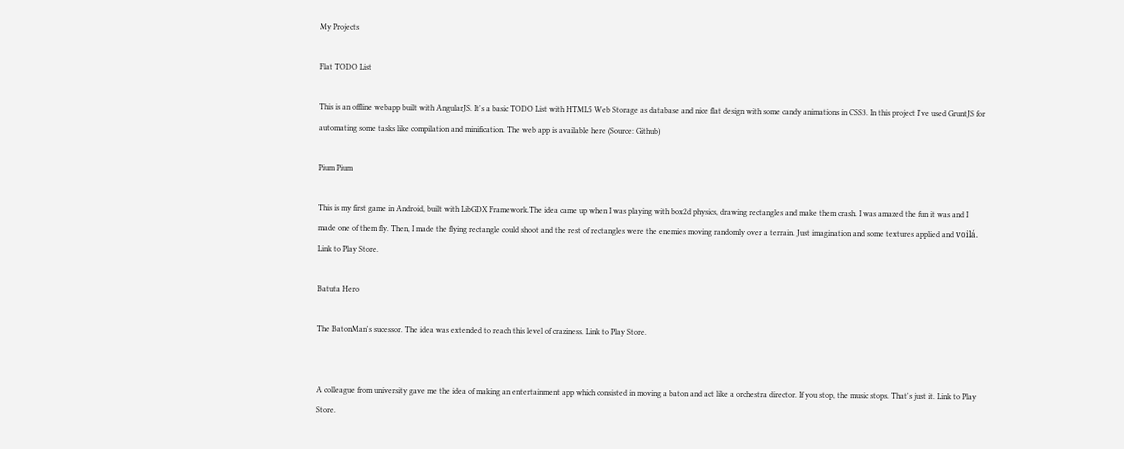My Projects

Flat TODO List

This is an offline webapp built with AngularJS. It's a basic TODO List with HTML5 Web Storage as database and nice flat design with some candy animations in CSS3. In this project I've used GruntJS for automating some tasks like compilation and minification. The web app is available here (Source: Github)

Pium Pium

This is my first game in Android, built with LibGDX Framework.The idea came up when I was playing with box2d physics, drawing rectangles and make them crash. I was amazed the fun it was and I made one of them fly. Then, I made the flying rectangle could shoot and the rest of rectangles were the enemies moving randomly over a terrain. Just imagination and some textures applied and voilá. Link to Play Store.

Batuta Hero

The BatonMan's sucessor. The idea was extended to reach this level of craziness. Link to Play Store.


A colleague from university gave me the idea of making an entertainment app which consisted in moving a baton and act like a orchestra director. If you stop, the music stops. That's just it. Link to Play Store.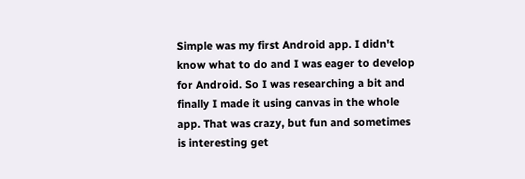Simple was my first Android app. I didn't know what to do and I was eager to develop for Android. So I was researching a bit and finally I made it using canvas in the whole app. That was crazy, but fun and sometimes is interesting get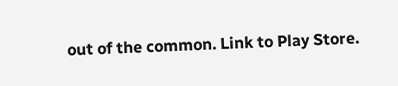out of the common. Link to Play Store.